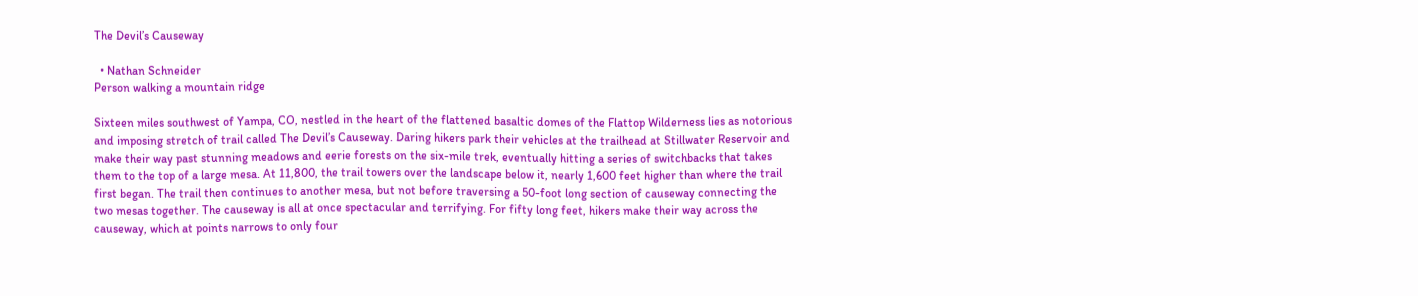The Devil’s Causeway

  • Nathan Schneider
Person walking a mountain ridge

Sixteen miles southwest of Yampa, CO, nestled in the heart of the flattened basaltic domes of the Flattop Wilderness lies as notorious and imposing stretch of trail called The Devil’s Causeway. Daring hikers park their vehicles at the trailhead at Stillwater Reservoir and make their way past stunning meadows and eerie forests on the six-mile trek, eventually hitting a series of switchbacks that takes them to the top of a large mesa. At 11,800, the trail towers over the landscape below it, nearly 1,600 feet higher than where the trail first began. The trail then continues to another mesa, but not before traversing a 50-foot long section of causeway connecting the two mesas together. The causeway is all at once spectacular and terrifying. For fifty long feet, hikers make their way across the causeway, which at points narrows to only four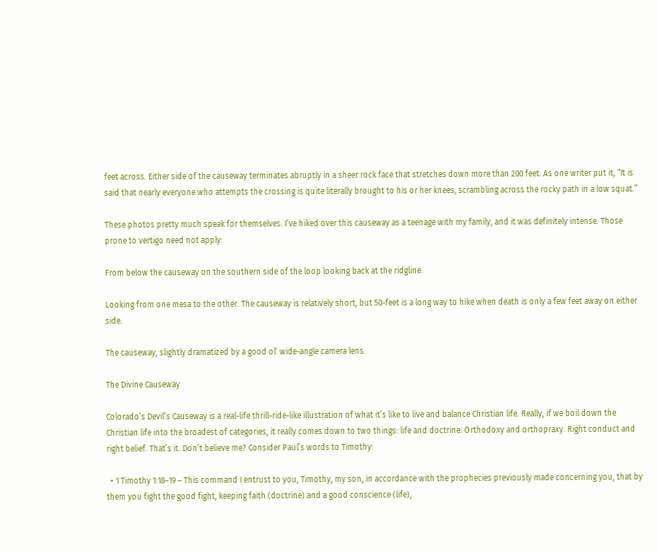feet across. Either side of the causeway terminates abruptly in a sheer rock face that stretches down more than 200 feet. As one writer put it, “It is said that nearly everyone who attempts the crossing is quite literally brought to his or her knees, scrambling across the rocky path in a low squat.”

These photos pretty much speak for themselves. I’ve hiked over this causeway as a teenage with my family, and it was definitely intense. Those prone to vertigo need not apply:

From below the causeway on the southern side of the loop looking back at the ridgline.

Looking from one mesa to the other. The causeway is relatively short, but 50-feet is a long way to hike when death is only a few feet away on either side.

The causeway, slightly dramatized by a good ol’ wide-angle camera lens.

The Divine Causeway

Colorado’s Devil’s Causeway is a real-life thrill-ride-like illustration of what it’s like to live and balance Christian life. Really, if we boil down the Christian life into the broadest of categories, it really comes down to two things: life and doctrine. Orthodoxy and orthopraxy. Right conduct and right belief. That’s it. Don’t believe me? Consider Paul’s words to Timothy:

  • 1 Timothy 1:18–19 – This command I entrust to you, Timothy, my son, in accordance with the prophecies previously made concerning you, that by them you fight the good fight, keeping faith (doctrine) and a good conscience (life),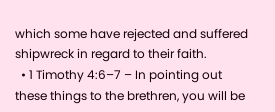which some have rejected and suffered shipwreck in regard to their faith.
  • 1 Timothy 4:6–7 – In pointing out these things to the brethren, you will be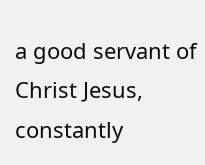a good servant of Christ Jesus, constantly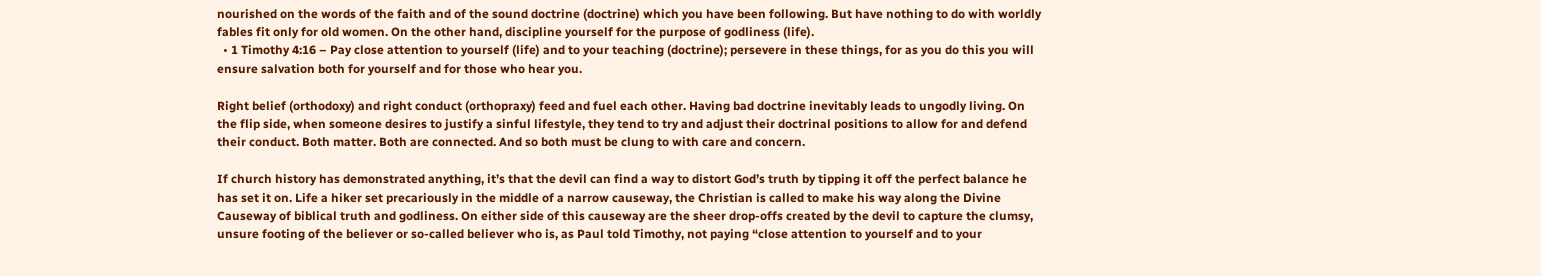nourished on the words of the faith and of the sound doctrine (doctrine) which you have been following. But have nothing to do with worldly fables fit only for old women. On the other hand, discipline yourself for the purpose of godliness (life).
  • 1 Timothy 4:16 – Pay close attention to yourself (life) and to your teaching (doctrine); persevere in these things, for as you do this you will ensure salvation both for yourself and for those who hear you.

Right belief (orthodoxy) and right conduct (orthopraxy) feed and fuel each other. Having bad doctrine inevitably leads to ungodly living. On the flip side, when someone desires to justify a sinful lifestyle, they tend to try and adjust their doctrinal positions to allow for and defend their conduct. Both matter. Both are connected. And so both must be clung to with care and concern.

If church history has demonstrated anything, it’s that the devil can find a way to distort God’s truth by tipping it off the perfect balance he has set it on. Life a hiker set precariously in the middle of a narrow causeway, the Christian is called to make his way along the Divine Causeway of biblical truth and godliness. On either side of this causeway are the sheer drop-offs created by the devil to capture the clumsy, unsure footing of the believer or so-called believer who is, as Paul told Timothy, not paying “close attention to yourself and to your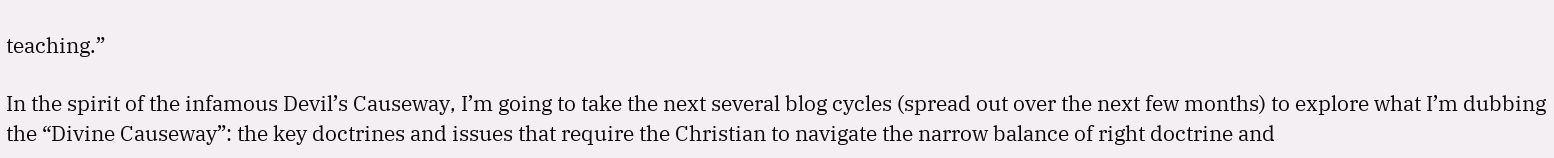teaching.”

In the spirit of the infamous Devil’s Causeway, I’m going to take the next several blog cycles (spread out over the next few months) to explore what I’m dubbing the “Divine Causeway”: the key doctrines and issues that require the Christian to navigate the narrow balance of right doctrine and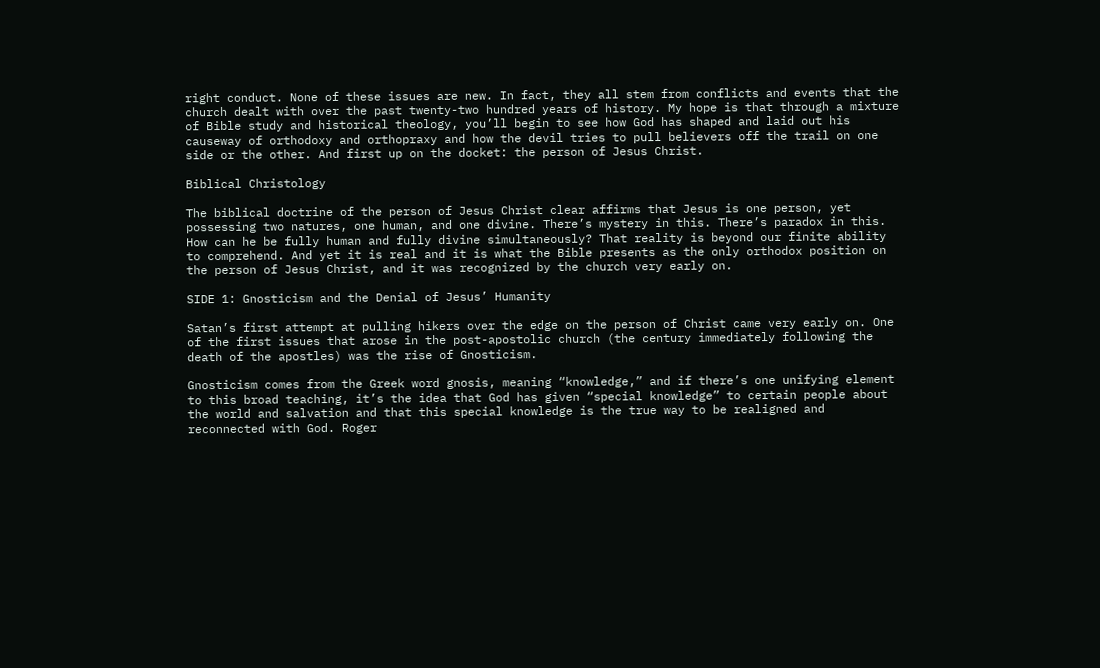right conduct. None of these issues are new. In fact, they all stem from conflicts and events that the church dealt with over the past twenty-two hundred years of history. My hope is that through a mixture of Bible study and historical theology, you’ll begin to see how God has shaped and laid out his causeway of orthodoxy and orthopraxy and how the devil tries to pull believers off the trail on one side or the other. And first up on the docket: the person of Jesus Christ.

Biblical Christology

The biblical doctrine of the person of Jesus Christ clear affirms that Jesus is one person, yet possessing two natures, one human, and one divine. There’s mystery in this. There’s paradox in this. How can he be fully human and fully divine simultaneously? That reality is beyond our finite ability to comprehend. And yet it is real and it is what the Bible presents as the only orthodox position on the person of Jesus Christ, and it was recognized by the church very early on.

SIDE 1: Gnosticism and the Denial of Jesus’ Humanity

Satan’s first attempt at pulling hikers over the edge on the person of Christ came very early on. One of the first issues that arose in the post-apostolic church (the century immediately following the death of the apostles) was the rise of Gnosticism.

Gnosticism comes from the Greek word gnosis, meaning “knowledge,” and if there’s one unifying element to this broad teaching, it’s the idea that God has given “special knowledge” to certain people about the world and salvation and that this special knowledge is the true way to be realigned and reconnected with God. Roger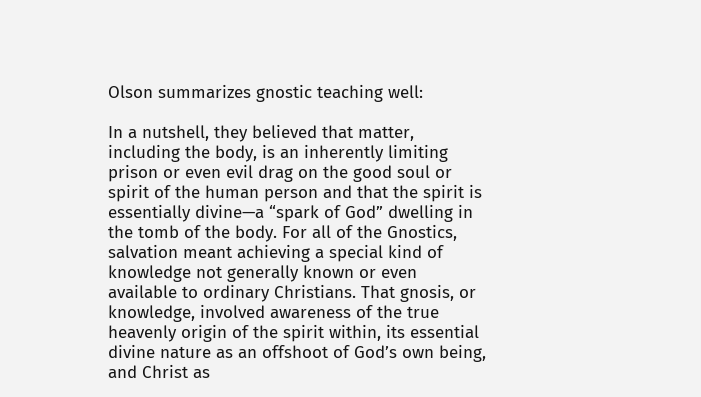Olson summarizes gnostic teaching well:

In a nutshell, they believed that matter, including the body, is an inherently limiting prison or even evil drag on the good soul or spirit of the human person and that the spirit is essentially divine—a “spark of God” dwelling in the tomb of the body. For all of the Gnostics, salvation meant achieving a special kind of knowledge not generally known or even available to ordinary Christians. That gnosis, or knowledge, involved awareness of the true heavenly origin of the spirit within, its essential divine nature as an offshoot of God’s own being, and Christ as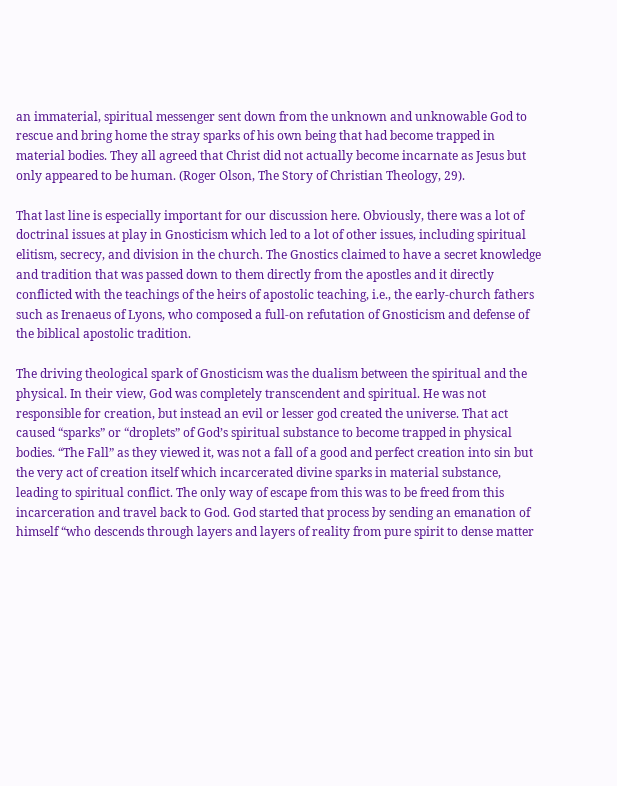an immaterial, spiritual messenger sent down from the unknown and unknowable God to rescue and bring home the stray sparks of his own being that had become trapped in material bodies. They all agreed that Christ did not actually become incarnate as Jesus but only appeared to be human. (Roger Olson, The Story of Christian Theology, 29).

That last line is especially important for our discussion here. Obviously, there was a lot of doctrinal issues at play in Gnosticism which led to a lot of other issues, including spiritual elitism, secrecy, and division in the church. The Gnostics claimed to have a secret knowledge and tradition that was passed down to them directly from the apostles and it directly conflicted with the teachings of the heirs of apostolic teaching, i.e., the early-church fathers such as Irenaeus of Lyons, who composed a full-on refutation of Gnosticism and defense of the biblical apostolic tradition.

The driving theological spark of Gnosticism was the dualism between the spiritual and the physical. In their view, God was completely transcendent and spiritual. He was not responsible for creation, but instead an evil or lesser god created the universe. That act caused “sparks” or “droplets” of God’s spiritual substance to become trapped in physical bodies. “The Fall” as they viewed it, was not a fall of a good and perfect creation into sin but the very act of creation itself which incarcerated divine sparks in material substance, leading to spiritual conflict. The only way of escape from this was to be freed from this incarceration and travel back to God. God started that process by sending an emanation of himself “who descends through layers and layers of reality from pure spirit to dense matter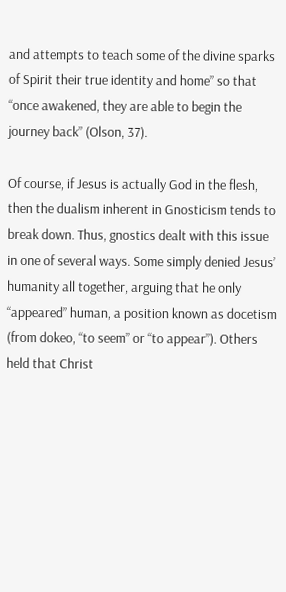and attempts to teach some of the divine sparks of Spirit their true identity and home” so that “once awakened, they are able to begin the journey back” (Olson, 37).

Of course, if Jesus is actually God in the flesh, then the dualism inherent in Gnosticism tends to break down. Thus, gnostics dealt with this issue in one of several ways. Some simply denied Jesus’ humanity all together, arguing that he only “appeared” human, a position known as docetism (from dokeo, “to seem” or “to appear”). Others held that Christ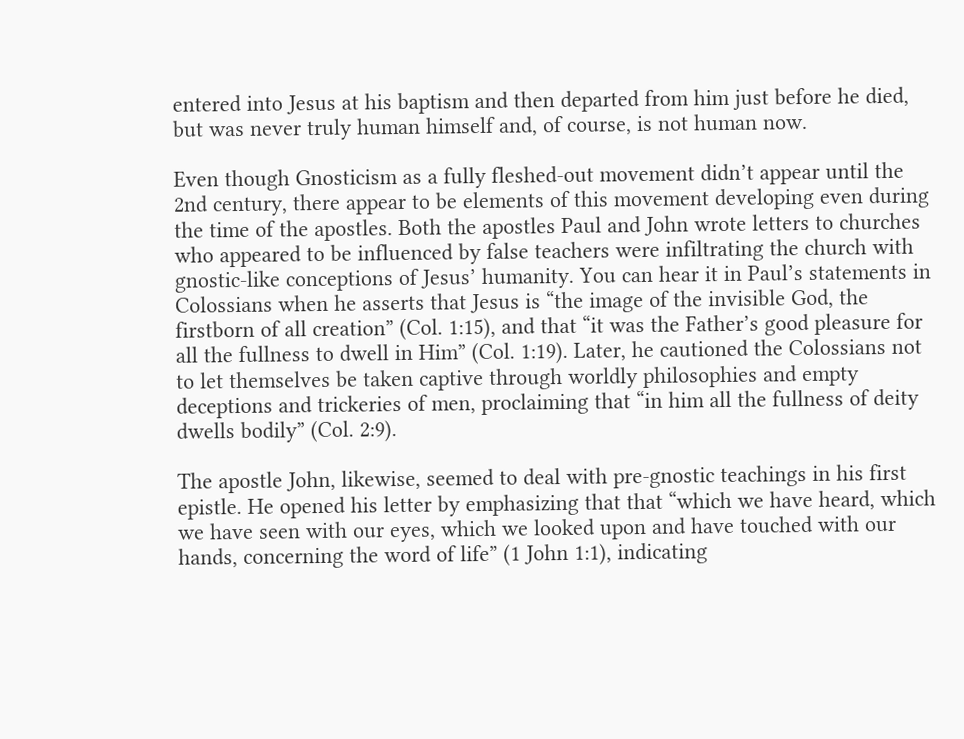entered into Jesus at his baptism and then departed from him just before he died, but was never truly human himself and, of course, is not human now.

Even though Gnosticism as a fully fleshed-out movement didn’t appear until the 2nd century, there appear to be elements of this movement developing even during the time of the apostles. Both the apostles Paul and John wrote letters to churches who appeared to be influenced by false teachers were infiltrating the church with gnostic-like conceptions of Jesus’ humanity. You can hear it in Paul’s statements in Colossians when he asserts that Jesus is “the image of the invisible God, the firstborn of all creation” (Col. 1:15), and that “it was the Father’s good pleasure for all the fullness to dwell in Him” (Col. 1:19). Later, he cautioned the Colossians not to let themselves be taken captive through worldly philosophies and empty deceptions and trickeries of men, proclaiming that “in him all the fullness of deity dwells bodily” (Col. 2:9).

The apostle John, likewise, seemed to deal with pre-gnostic teachings in his first epistle. He opened his letter by emphasizing that that “which we have heard, which we have seen with our eyes, which we looked upon and have touched with our hands, concerning the word of life” (1 John 1:1), indicating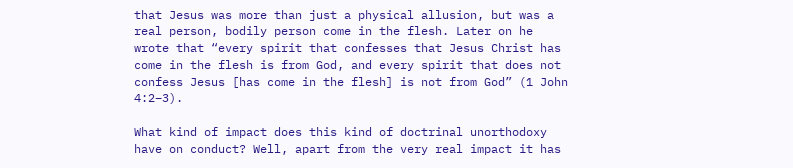that Jesus was more than just a physical allusion, but was a real person, bodily person come in the flesh. Later on he wrote that “every spirit that confesses that Jesus Christ has come in the flesh is from God, and every spirit that does not confess Jesus [has come in the flesh] is not from God” (1 John 4:2–3).

What kind of impact does this kind of doctrinal unorthodoxy have on conduct? Well, apart from the very real impact it has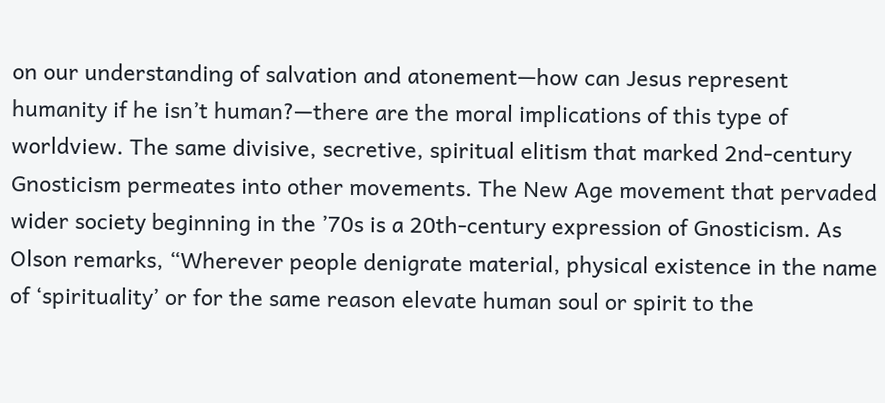on our understanding of salvation and atonement—how can Jesus represent humanity if he isn’t human?—there are the moral implications of this type of worldview. The same divisive, secretive, spiritual elitism that marked 2nd-century Gnosticism permeates into other movements. The New Age movement that pervaded wider society beginning in the ’70s is a 20th-century expression of Gnosticism. As Olson remarks, “Wherever people denigrate material, physical existence in the name of ‘spirituality’ or for the same reason elevate human soul or spirit to the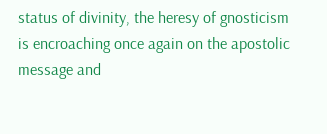status of divinity, the heresy of gnosticism is encroaching once again on the apostolic message and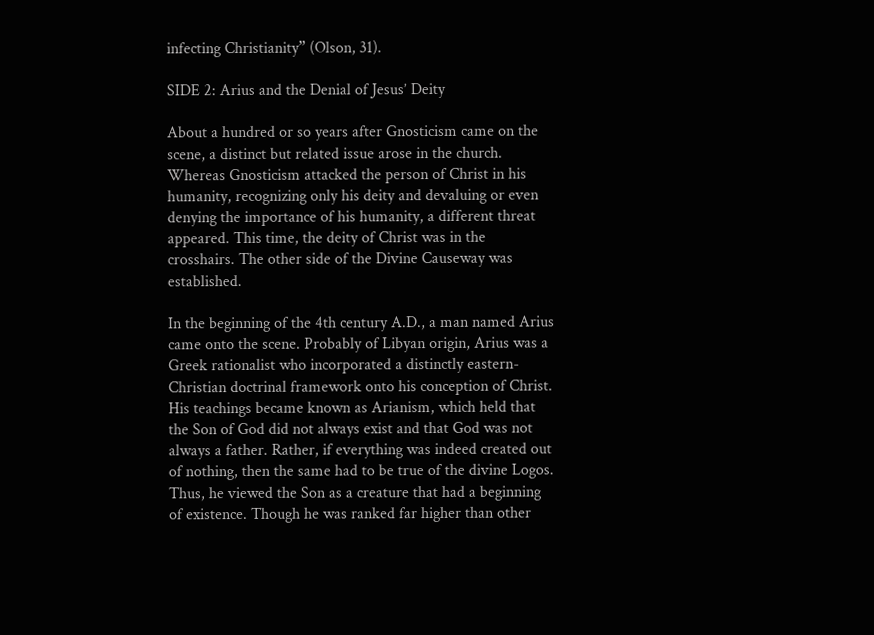infecting Christianity” (Olson, 31).

SIDE 2: Arius and the Denial of Jesus’ Deity

About a hundred or so years after Gnosticism came on the scene, a distinct but related issue arose in the church. Whereas Gnosticism attacked the person of Christ in his humanity, recognizing only his deity and devaluing or even denying the importance of his humanity, a different threat appeared. This time, the deity of Christ was in the crosshairs. The other side of the Divine Causeway was established.

In the beginning of the 4th century A.D., a man named Arius came onto the scene. Probably of Libyan origin, Arius was a Greek rationalist who incorporated a distinctly eastern-Christian doctrinal framework onto his conception of Christ. His teachings became known as Arianism, which held that the Son of God did not always exist and that God was not always a father. Rather, if everything was indeed created out of nothing, then the same had to be true of the divine Logos. Thus, he viewed the Son as a creature that had a beginning of existence. Though he was ranked far higher than other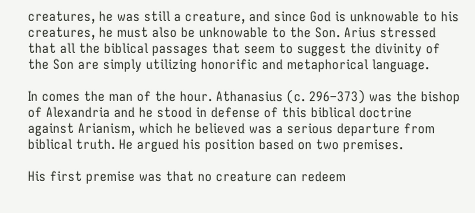creatures, he was still a creature, and since God is unknowable to his creatures, he must also be unknowable to the Son. Arius stressed that all the biblical passages that seem to suggest the divinity of the Son are simply utilizing honorific and metaphorical language.

In comes the man of the hour. Athanasius (c. 296–373) was the bishop of Alexandria and he stood in defense of this biblical doctrine against Arianism, which he believed was a serious departure from biblical truth. He argued his position based on two premises.

His first premise was that no creature can redeem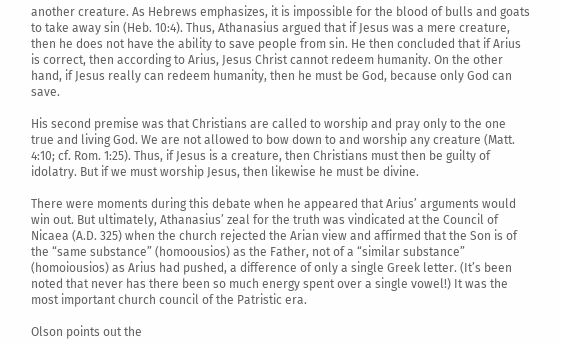another creature. As Hebrews emphasizes, it is impossible for the blood of bulls and goats to take away sin (Heb. 10:4). Thus, Athanasius argued that if Jesus was a mere creature, then he does not have the ability to save people from sin. He then concluded that if Arius is correct, then according to Arius, Jesus Christ cannot redeem humanity. On the other hand, if Jesus really can redeem humanity, then he must be God, because only God can save.

His second premise was that Christians are called to worship and pray only to the one true and living God. We are not allowed to bow down to and worship any creature (Matt. 4:10; cf. Rom. 1:25). Thus, if Jesus is a creature, then Christians must then be guilty of idolatry. But if we must worship Jesus, then likewise he must be divine.

There were moments during this debate when he appeared that Arius’ arguments would win out. But ultimately, Athanasius’ zeal for the truth was vindicated at the Council of Nicaea (A.D. 325) when the church rejected the Arian view and affirmed that the Son is of the “same substance” (homoousios) as the Father, not of a “similar substance” (homoiousios) as Arius had pushed, a difference of only a single Greek letter. (It’s been noted that never has there been so much energy spent over a single vowel!) It was the most important church council of the Patristic era.

Olson points out the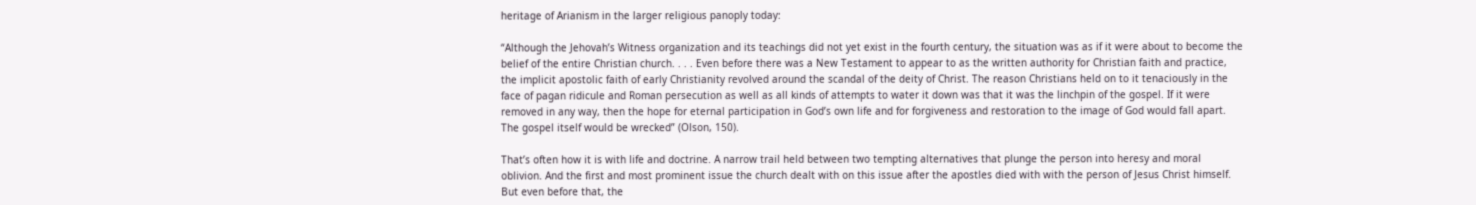heritage of Arianism in the larger religious panoply today:

“Although the Jehovah’s Witness organization and its teachings did not yet exist in the fourth century, the situation was as if it were about to become the belief of the entire Christian church. . . . Even before there was a New Testament to appear to as the written authority for Christian faith and practice, the implicit apostolic faith of early Christianity revolved around the scandal of the deity of Christ. The reason Christians held on to it tenaciously in the face of pagan ridicule and Roman persecution as well as all kinds of attempts to water it down was that it was the linchpin of the gospel. If it were removed in any way, then the hope for eternal participation in God’s own life and for forgiveness and restoration to the image of God would fall apart. The gospel itself would be wrecked” (Olson, 150).

That’s often how it is with life and doctrine. A narrow trail held between two tempting alternatives that plunge the person into heresy and moral oblivion. And the first and most prominent issue the church dealt with on this issue after the apostles died with with the person of Jesus Christ himself. But even before that, the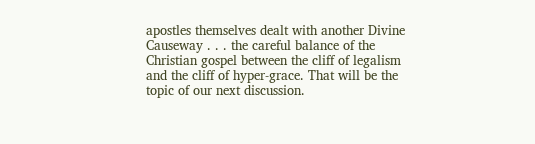apostles themselves dealt with another Divine Causeway . . . the careful balance of the Christian gospel between the cliff of legalism and the cliff of hyper-grace. That will be the topic of our next discussion.